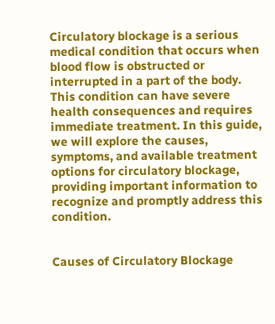Circulatory blockage is a serious medical condition that occurs when blood flow is obstructed or interrupted in a part of the body. This condition can have severe health consequences and requires immediate treatment. In this guide, we will explore the causes, symptoms, and available treatment options for circulatory blockage, providing important information to recognize and promptly address this condition.


Causes of Circulatory Blockage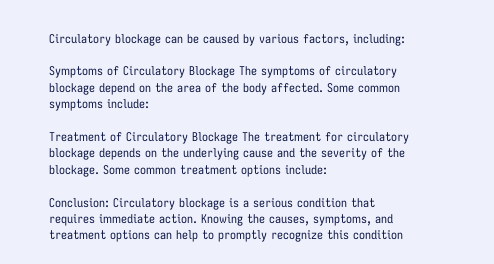Circulatory blockage can be caused by various factors, including:

Symptoms of Circulatory Blockage The symptoms of circulatory blockage depend on the area of the body affected. Some common symptoms include:

Treatment of Circulatory Blockage The treatment for circulatory blockage depends on the underlying cause and the severity of the blockage. Some common treatment options include:

Conclusion: Circulatory blockage is a serious condition that requires immediate action. Knowing the causes, symptoms, and treatment options can help to promptly recognize this condition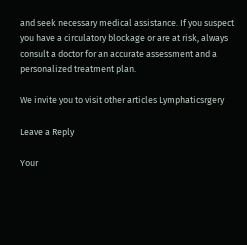and seek necessary medical assistance. If you suspect you have a circulatory blockage or are at risk, always consult a doctor for an accurate assessment and a personalized treatment plan.

We invite you to visit other articles Lymphaticsrgery

Leave a Reply

Your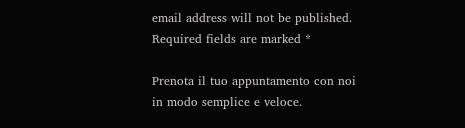email address will not be published. Required fields are marked *

Prenota il tuo appuntamento con noi in modo semplice e veloce.